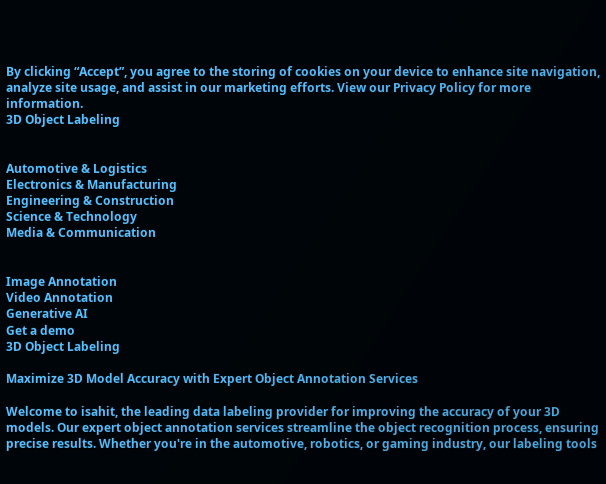By clicking “Accept”, you agree to the storing of cookies on your device to enhance site navigation, analyze site usage, and assist in our marketing efforts. View our Privacy Policy for more information.
3D Object Labeling


Automotive & Logistics
Electronics & Manufacturing
Engineering & Construction
Science & Technology
Media & Communication


Image Annotation
Video Annotation
Generative AI
Get a demo
3D Object Labeling

Maximize 3D Model Accuracy with Expert Object Annotation Services

Welcome to isahit, the leading data labeling provider for improving the accuracy of your 3D models. Our expert object annotation services streamline the object recognition process, ensuring precise results. Whether you're in the automotive, robotics, or gaming industry, our labeling tools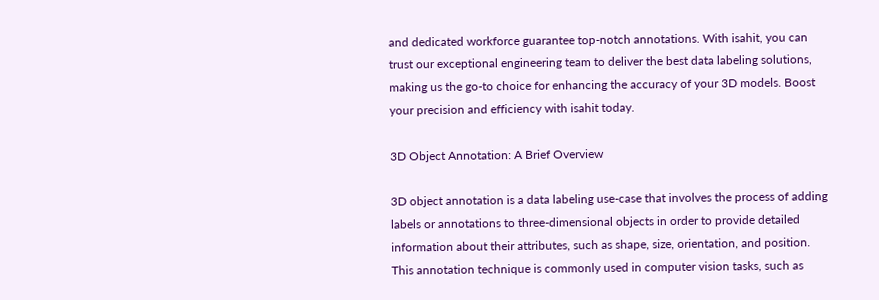and dedicated workforce guarantee top-notch annotations. With isahit, you can trust our exceptional engineering team to deliver the best data labeling solutions, making us the go-to choice for enhancing the accuracy of your 3D models. Boost your precision and efficiency with isahit today.

3D Object Annotation: A Brief Overview

3D object annotation is a data labeling use-case that involves the process of adding labels or annotations to three-dimensional objects in order to provide detailed information about their attributes, such as shape, size, orientation, and position. This annotation technique is commonly used in computer vision tasks, such as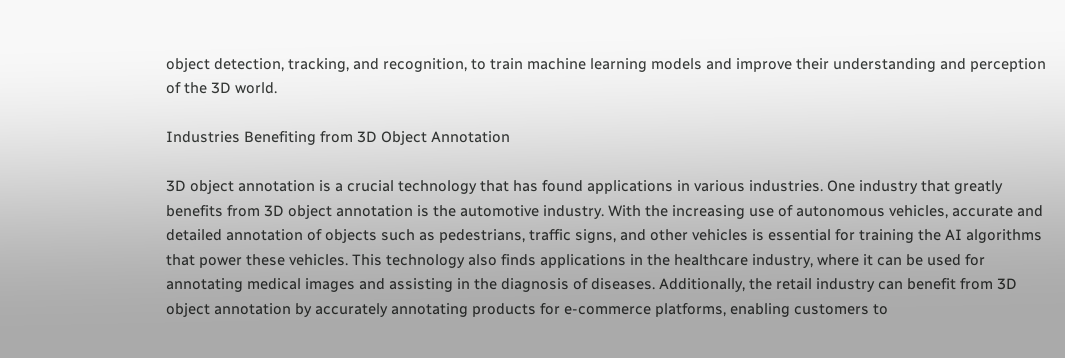object detection, tracking, and recognition, to train machine learning models and improve their understanding and perception of the 3D world.

Industries Benefiting from 3D Object Annotation

3D object annotation is a crucial technology that has found applications in various industries. One industry that greatly benefits from 3D object annotation is the automotive industry. With the increasing use of autonomous vehicles, accurate and detailed annotation of objects such as pedestrians, traffic signs, and other vehicles is essential for training the AI algorithms that power these vehicles. This technology also finds applications in the healthcare industry, where it can be used for annotating medical images and assisting in the diagnosis of diseases. Additionally, the retail industry can benefit from 3D object annotation by accurately annotating products for e-commerce platforms, enabling customers to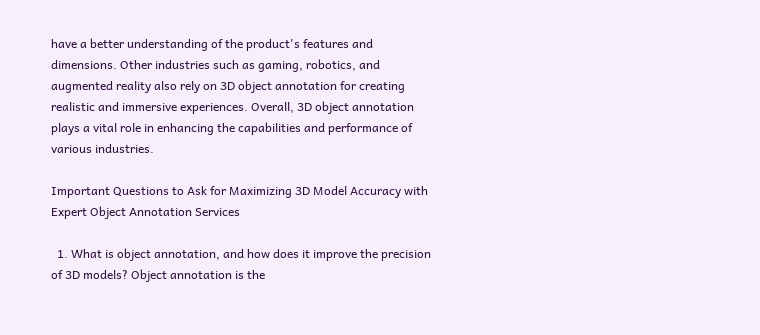have a better understanding of the product's features and dimensions. Other industries such as gaming, robotics, and augmented reality also rely on 3D object annotation for creating realistic and immersive experiences. Overall, 3D object annotation plays a vital role in enhancing the capabilities and performance of various industries.

Important Questions to Ask for Maximizing 3D Model Accuracy with Expert Object Annotation Services

  1. What is object annotation, and how does it improve the precision of 3D models? Object annotation is the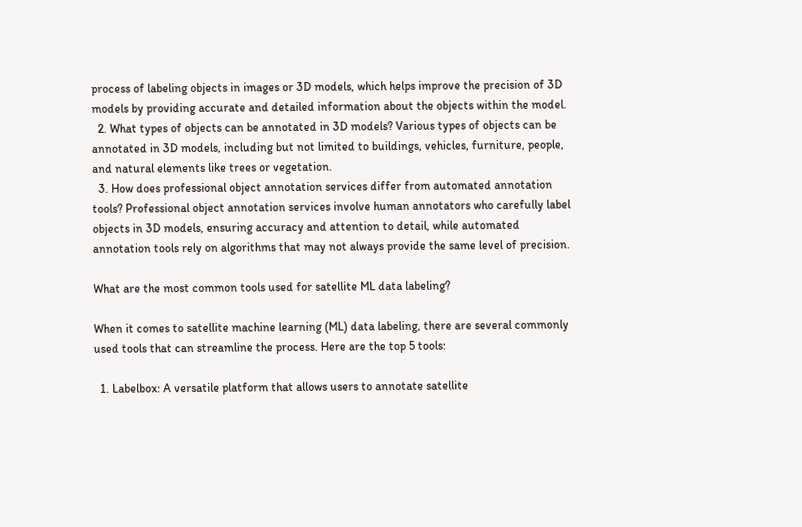process of labeling objects in images or 3D models, which helps improve the precision of 3D models by providing accurate and detailed information about the objects within the model.
  2. What types of objects can be annotated in 3D models? Various types of objects can be annotated in 3D models, including but not limited to buildings, vehicles, furniture, people, and natural elements like trees or vegetation.
  3. How does professional object annotation services differ from automated annotation tools? Professional object annotation services involve human annotators who carefully label objects in 3D models, ensuring accuracy and attention to detail, while automated annotation tools rely on algorithms that may not always provide the same level of precision.

What are the most common tools used for satellite ML data labeling?

When it comes to satellite machine learning (ML) data labeling, there are several commonly used tools that can streamline the process. Here are the top 5 tools:

  1. Labelbox: A versatile platform that allows users to annotate satellite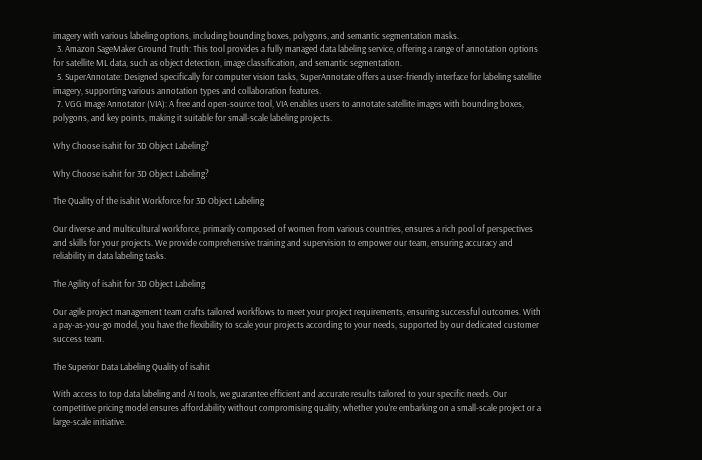imagery with various labeling options, including bounding boxes, polygons, and semantic segmentation masks.
  3. Amazon SageMaker Ground Truth: This tool provides a fully managed data labeling service, offering a range of annotation options for satellite ML data, such as object detection, image classification, and semantic segmentation.
  5. SuperAnnotate: Designed specifically for computer vision tasks, SuperAnnotate offers a user-friendly interface for labeling satellite imagery, supporting various annotation types and collaboration features.
  7. VGG Image Annotator (VIA): A free and open-source tool, VIA enables users to annotate satellite images with bounding boxes, polygons, and key points, making it suitable for small-scale labeling projects.

Why Choose isahit for 3D Object Labeling?

Why Choose isahit for 3D Object Labeling?

The Quality of the isahit Workforce for 3D Object Labeling

Our diverse and multicultural workforce, primarily composed of women from various countries, ensures a rich pool of perspectives and skills for your projects. We provide comprehensive training and supervision to empower our team, ensuring accuracy and reliability in data labeling tasks.

The Agility of isahit for 3D Object Labeling

Our agile project management team crafts tailored workflows to meet your project requirements, ensuring successful outcomes. With a pay-as-you-go model, you have the flexibility to scale your projects according to your needs, supported by our dedicated customer success team.

The Superior Data Labeling Quality of isahit

With access to top data labeling and AI tools, we guarantee efficient and accurate results tailored to your specific needs. Our competitive pricing model ensures affordability without compromising quality, whether you're embarking on a small-scale project or a large-scale initiative.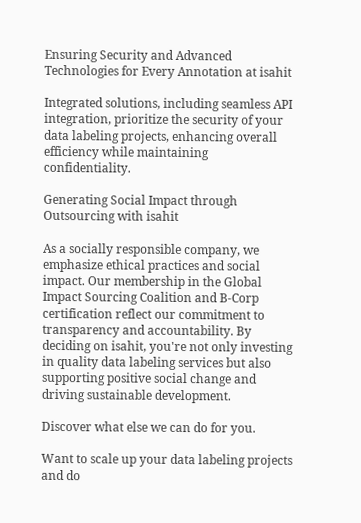Ensuring Security and Advanced Technologies for Every Annotation at isahit

Integrated solutions, including seamless API integration, prioritize the security of your data labeling projects, enhancing overall efficiency while maintaining confidentiality.

Generating Social Impact through Outsourcing with isahit

As a socially responsible company, we emphasize ethical practices and social impact. Our membership in the Global Impact Sourcing Coalition and B-Corp certification reflect our commitment to transparency and accountability. By deciding on isahit, you're not only investing in quality data labeling services but also supporting positive social change and driving sustainable development.

Discover what else we can do for you.

Want to scale up your data labeling projects
and do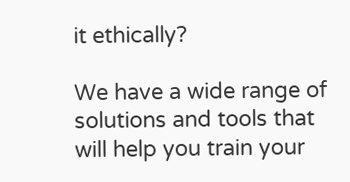it ethically?

We have a wide range of solutions and tools that will help you train your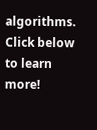algorithms. Click below to learn more!